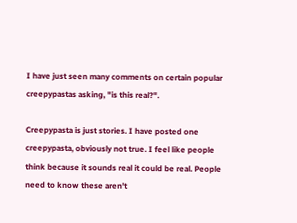I have just seen many comments on certain popular creepypastas asking, "is this real?".

Creepypasta is just stories. I have posted one creepypasta, obviously not true. I feel like people think because it sounds real it could be real. People need to know these aren't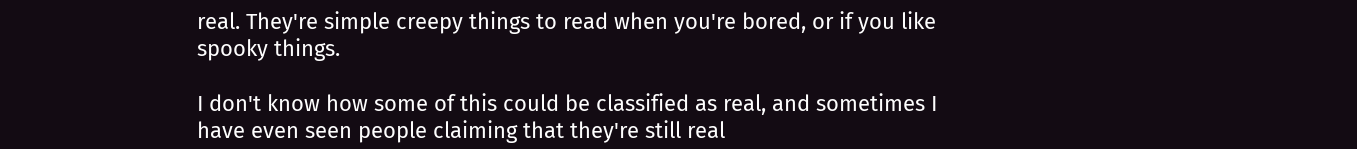real. They're simple creepy things to read when you're bored, or if you like spooky things.

I don't know how some of this could be classified as real, and sometimes I have even seen people claiming that they're still real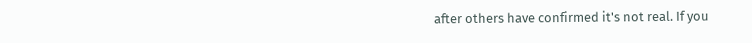after others have confirmed it's not real. If you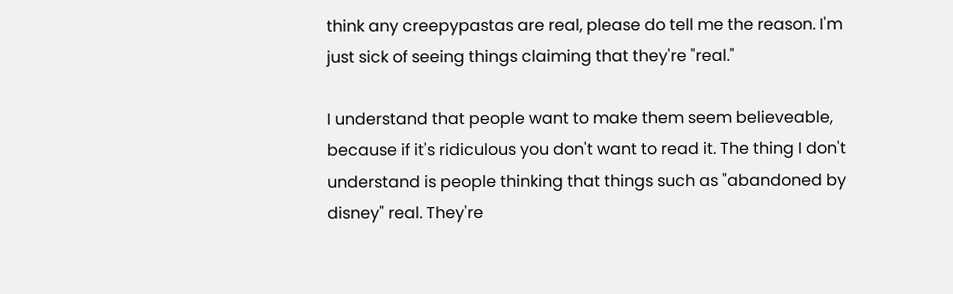think any creepypastas are real, please do tell me the reason. I'm just sick of seeing things claiming that they're "real."

I understand that people want to make them seem believeable, because if it's ridiculous you don't want to read it. The thing I don't understand is people thinking that things such as "abandoned by disney" real. They're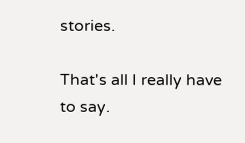stories.

That's all I really have to say.